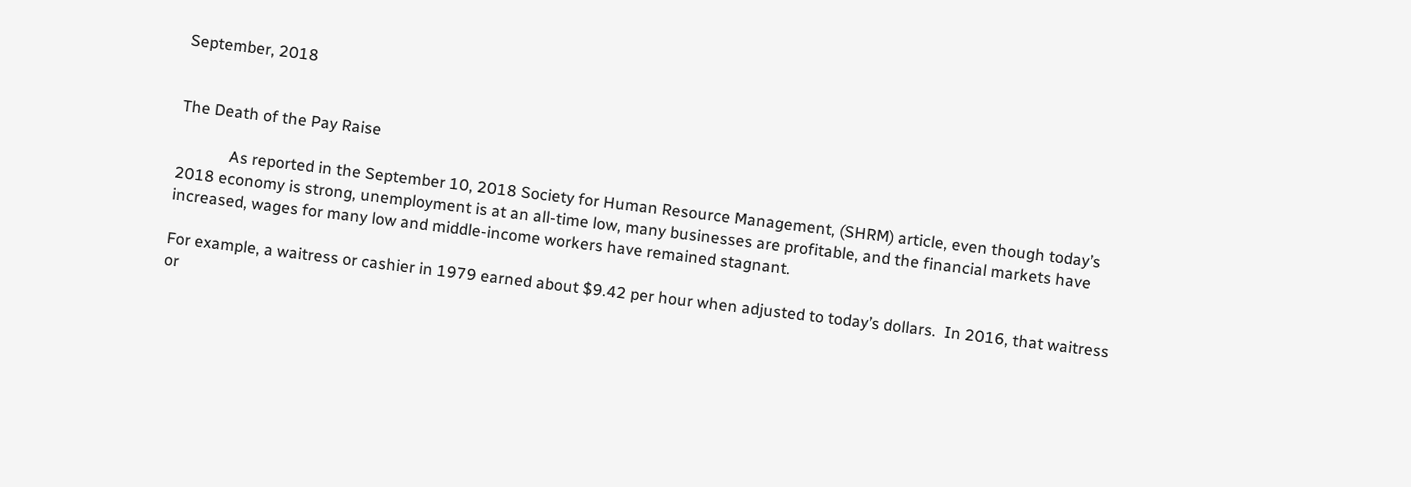September, 2018


The Death of the Pay Raise

             As reported in the September 10, 2018 Society for Human Resource Management, (SHRM) article, even though today’s 2018 economy is strong, unemployment is at an all-time low, many businesses are profitable, and the financial markets have increased, wages for many low and middle-income workers have remained stagnant.

For example, a waitress or cashier in 1979 earned about $9.42 per hour when adjusted to today’s dollars.  In 2016, that waitress or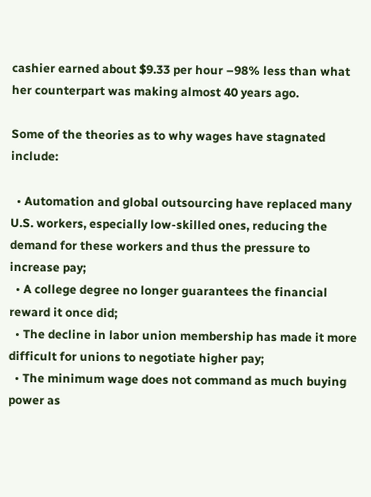cashier earned about $9.33 per hour –98% less than what her counterpart was making almost 40 years ago.

Some of the theories as to why wages have stagnated include:

  • Automation and global outsourcing have replaced many U.S. workers, especially low-skilled ones, reducing the demand for these workers and thus the pressure to increase pay;
  • A college degree no longer guarantees the financial reward it once did;
  • The decline in labor union membership has made it more difficult for unions to negotiate higher pay;
  • The minimum wage does not command as much buying power as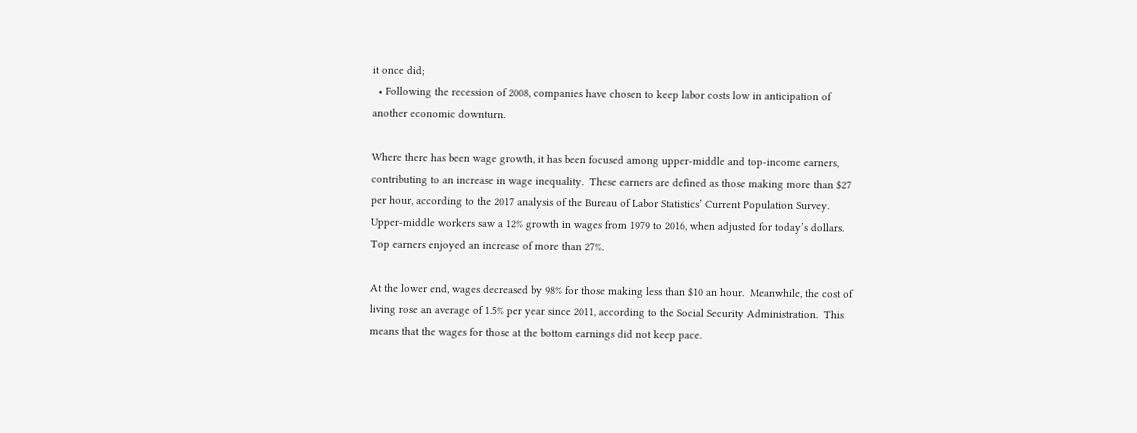it once did;
  • Following the recession of 2008, companies have chosen to keep labor costs low in anticipation of another economic downturn.

Where there has been wage growth, it has been focused among upper-middle and top-income earners, contributing to an increase in wage inequality.  These earners are defined as those making more than $27 per hour, according to the 2017 analysis of the Bureau of Labor Statistics’ Current Population Survey.  Upper-middle workers saw a 12% growth in wages from 1979 to 2016, when adjusted for today’s dollars.  Top earners enjoyed an increase of more than 27%.

At the lower end, wages decreased by 98% for those making less than $10 an hour.  Meanwhile, the cost of living rose an average of 1.5% per year since 2011, according to the Social Security Administration.  This means that the wages for those at the bottom earnings did not keep pace.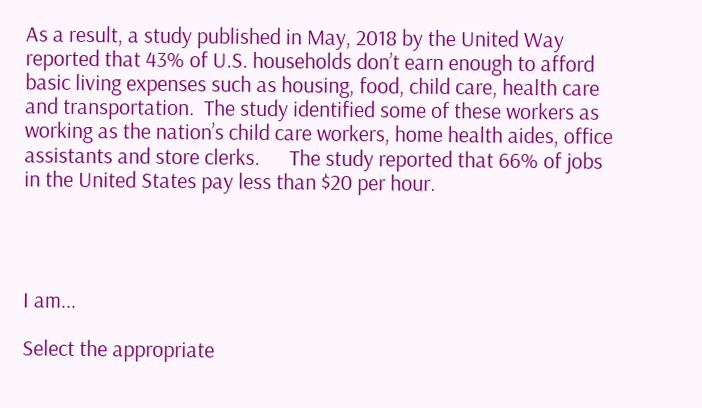As a result, a study published in May, 2018 by the United Way reported that 43% of U.S. households don’t earn enough to afford basic living expenses such as housing, food, child care, health care and transportation.  The study identified some of these workers as working as the nation’s child care workers, home health aides, office assistants and store clerks.      The study reported that 66% of jobs in the United States pay less than $20 per hour.




I am...

Select the appropriate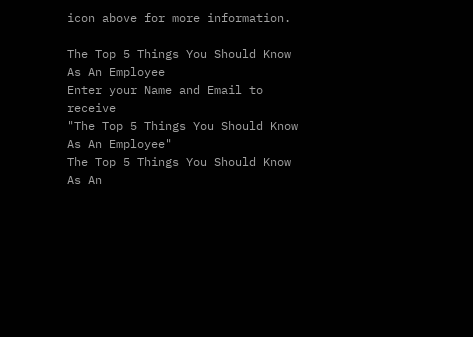icon above for more information.

The Top 5 Things You Should Know
As An Employee
Enter your Name and Email to receive
"The Top 5 Things You Should Know As An Employee"
The Top 5 Things You Should Know
As An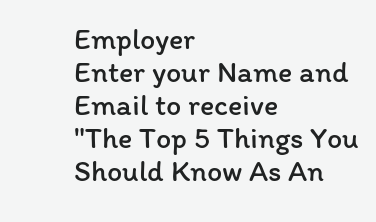Employer
Enter your Name and Email to receive
"The Top 5 Things You Should Know As An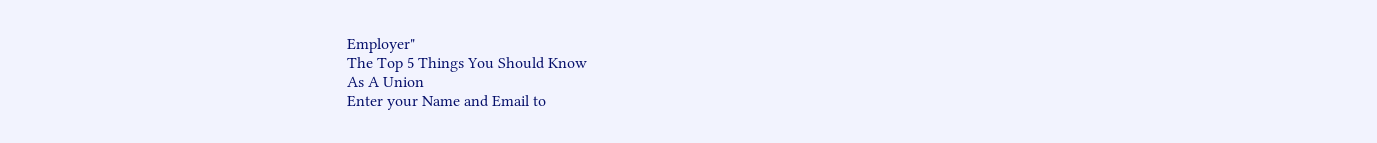Employer"
The Top 5 Things You Should Know
As A Union
Enter your Name and Email to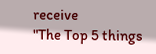receive
"The Top 5 things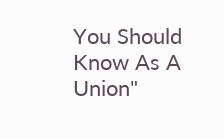You Should Know As A Union"